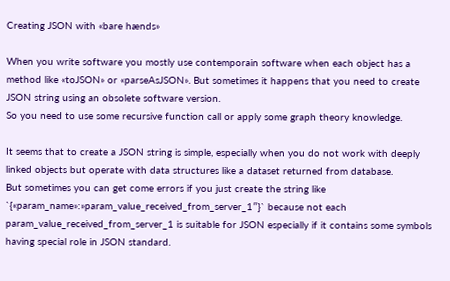Creating JSON with «bare hænds»

When you write software you mostly use contemporain software when each object has a method like «toJSON» or «parseAsJSON». But sometimes it happens that you need to create JSON string using an obsolete software version.
So you need to use some recursive function call or apply some graph theory knowledge.

It seems that to create a JSON string is simple, especially when you do not work with deeply linked objects but operate with data structures like a dataset returned from database.
But sometimes you can get come errors if you just create the string like `{«param_name»:»param_value_received_from_server_1″}` because not each param_value_received_from_server_1 is suitable for JSON especially if it contains some symbols having special role in JSON standard.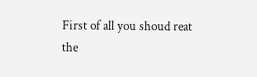First of all you shoud reat the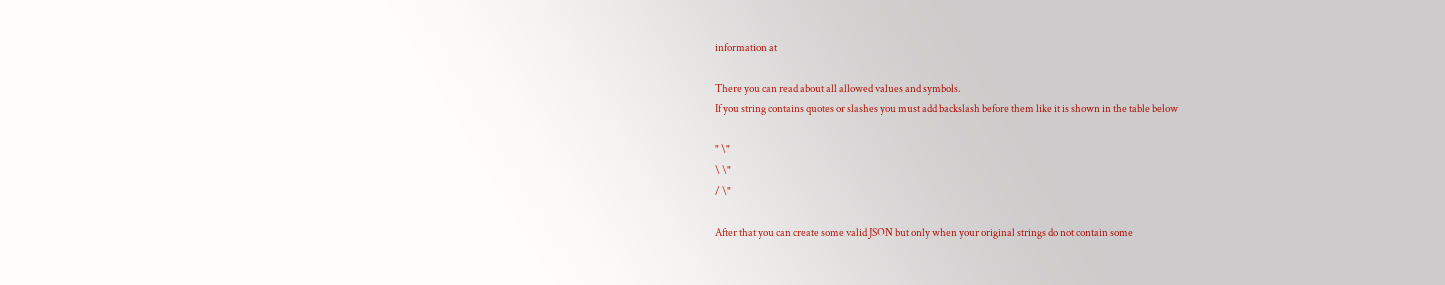information at

There you can read about all allowed values and symbols.
If you string contains quotes or slashes you must add backslash before them like it is shown in the table below

" \"
\ \"
/ \"

After that you can create some valid JSON but only when your original strings do not contain some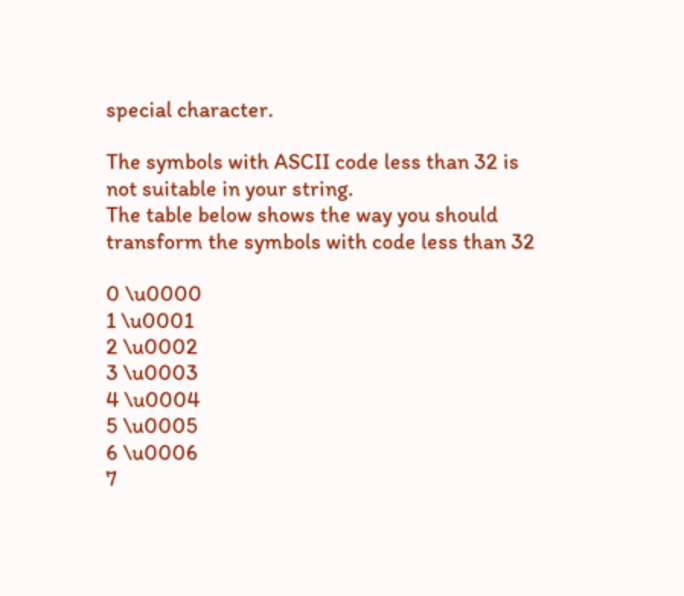special character.

The symbols with ASCII code less than 32 is not suitable in your string.
The table below shows the way you should transform the symbols with code less than 32

0 \u0000
1 \u0001
2 \u0002
3 \u0003
4 \u0004
5 \u0005
6 \u0006
7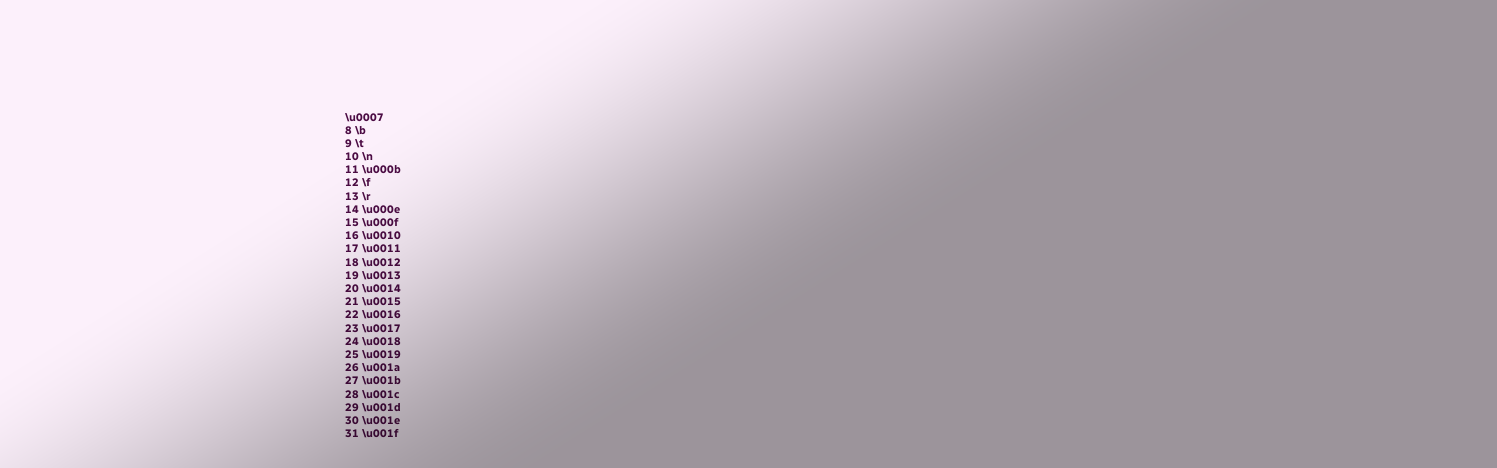\u0007
8 \b
9 \t
10 \n
11 \u000b
12 \f
13 \r
14 \u000e
15 \u000f
16 \u0010
17 \u0011
18 \u0012
19 \u0013
20 \u0014
21 \u0015
22 \u0016
23 \u0017
24 \u0018
25 \u0019
26 \u001a
27 \u001b
28 \u001c
29 \u001d
30 \u001e
31 \u001f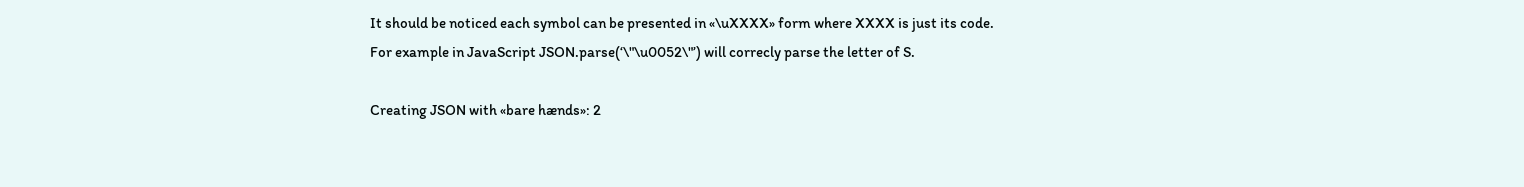It should be noticed each symbol can be presented in «\uXXXX» form where XXXX is just its code.
For example in JavaScript JSON.parse(‘\"\u0052\"’) will correcly parse the letter of S.

Creating JSON with «bare hænds»: 2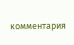комментария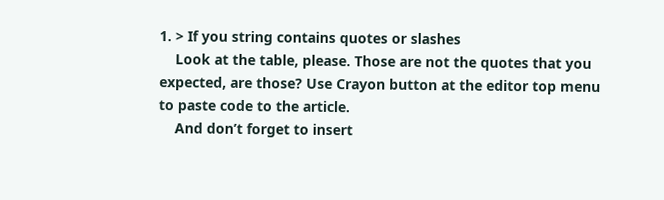1. > If you string contains quotes or slashes
    Look at the table, please. Those are not the quotes that you expected, are those? Use Crayon button at the editor top menu to paste code to the article.
    And don’t forget to insert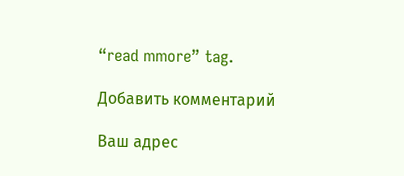“read mmore” tag.

Добавить комментарий

Ваш адрес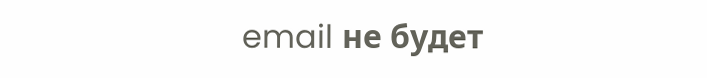email не будет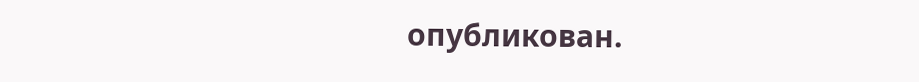опубликован.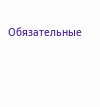Обязательные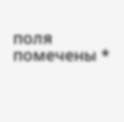поля помечены *